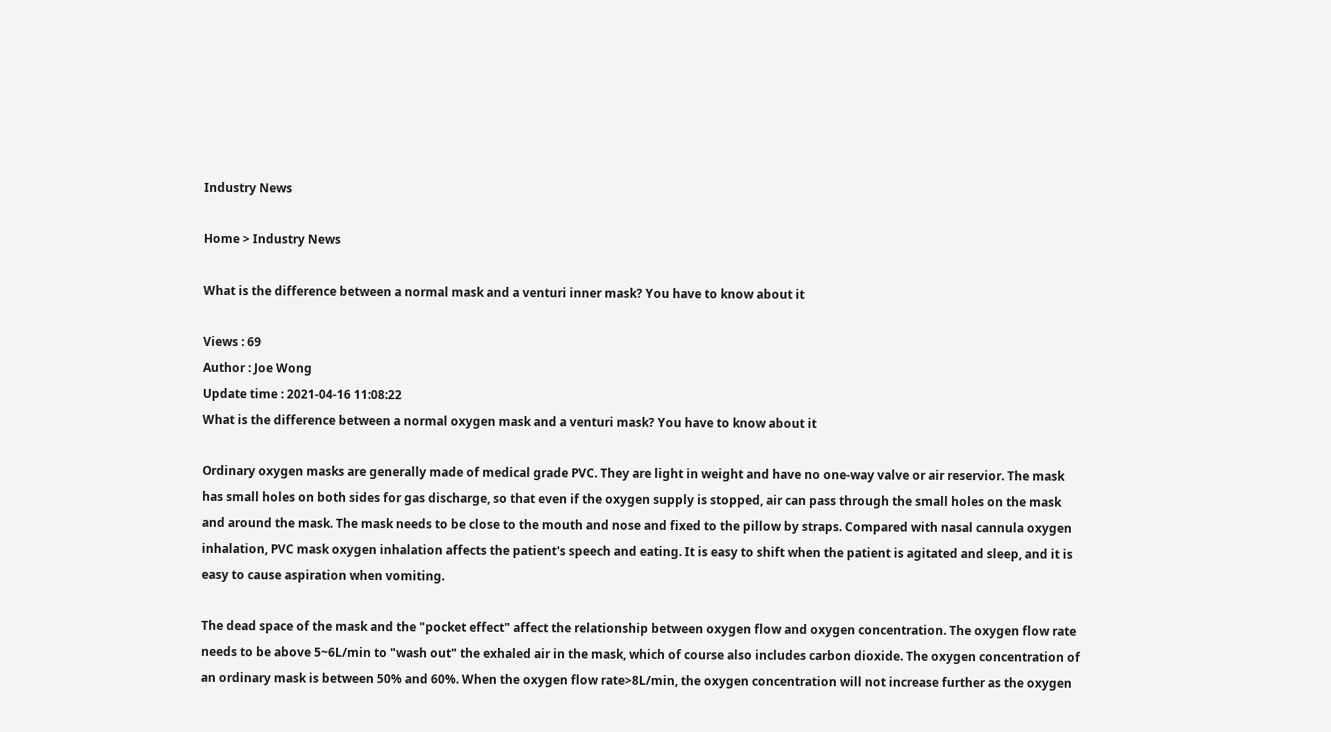Industry News

Home > Industry News

What is the difference between a normal mask and a venturi inner mask? You have to know about it

Views : 69
Author : Joe Wong
Update time : 2021-04-16 11:08:22
What is the difference between a normal oxygen mask and a venturi mask? You have to know about it

Ordinary oxygen masks are generally made of medical grade PVC. They are light in weight and have no one-way valve or air reservior. The mask has small holes on both sides for gas discharge, so that even if the oxygen supply is stopped, air can pass through the small holes on the mask and around the mask. The mask needs to be close to the mouth and nose and fixed to the pillow by straps. Compared with nasal cannula oxygen inhalation, PVC mask oxygen inhalation affects the patient's speech and eating. It is easy to shift when the patient is agitated and sleep, and it is easy to cause aspiration when vomiting.

The dead space of the mask and the "pocket effect" affect the relationship between oxygen flow and oxygen concentration. The oxygen flow rate needs to be above 5~6L/min to "wash out" the exhaled air in the mask, which of course also includes carbon dioxide. The oxygen concentration of an ordinary mask is between 50% and 60%. When the oxygen flow rate>8L/min, the oxygen concentration will not increase further as the oxygen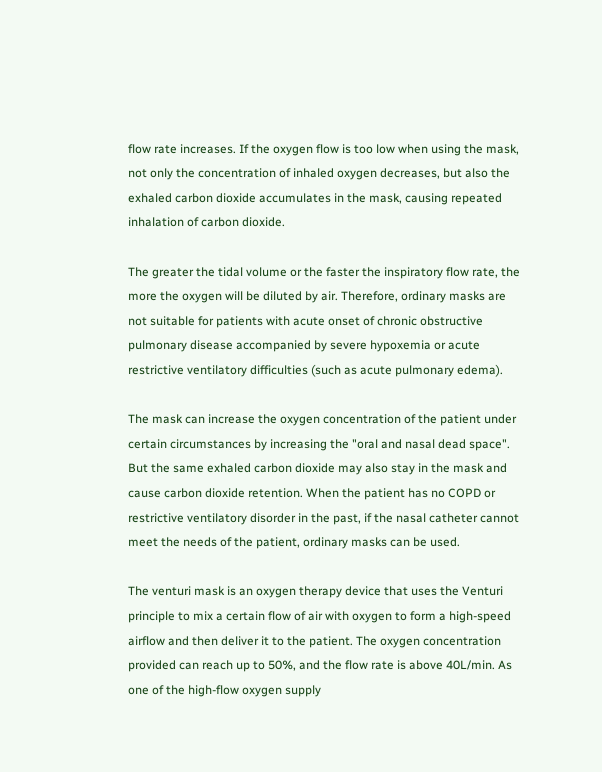flow rate increases. If the oxygen flow is too low when using the mask, not only the concentration of inhaled oxygen decreases, but also the exhaled carbon dioxide accumulates in the mask, causing repeated inhalation of carbon dioxide.

The greater the tidal volume or the faster the inspiratory flow rate, the more the oxygen will be diluted by air. Therefore, ordinary masks are not suitable for patients with acute onset of chronic obstructive pulmonary disease accompanied by severe hypoxemia or acute restrictive ventilatory difficulties (such as acute pulmonary edema).

The mask can increase the oxygen concentration of the patient under certain circumstances by increasing the "oral and nasal dead space". But the same exhaled carbon dioxide may also stay in the mask and cause carbon dioxide retention. When the patient has no COPD or restrictive ventilatory disorder in the past, if the nasal catheter cannot meet the needs of the patient, ordinary masks can be used.

The venturi mask is an oxygen therapy device that uses the Venturi principle to mix a certain flow of air with oxygen to form a high-speed airflow and then deliver it to the patient. The oxygen concentration provided can reach up to 50%, and the flow rate is above 40L/min. As one of the high-flow oxygen supply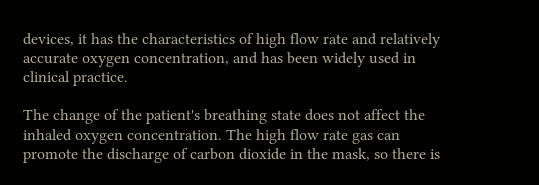devices, it has the characteristics of high flow rate and relatively accurate oxygen concentration, and has been widely used in clinical practice.

The change of the patient's breathing state does not affect the inhaled oxygen concentration. The high flow rate gas can promote the discharge of carbon dioxide in the mask, so there is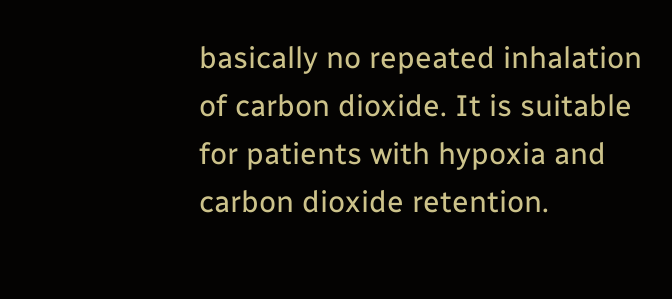basically no repeated inhalation of carbon dioxide. It is suitable for patients with hypoxia and carbon dioxide retention.